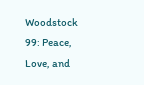Woodstock 99: Peace, Love, and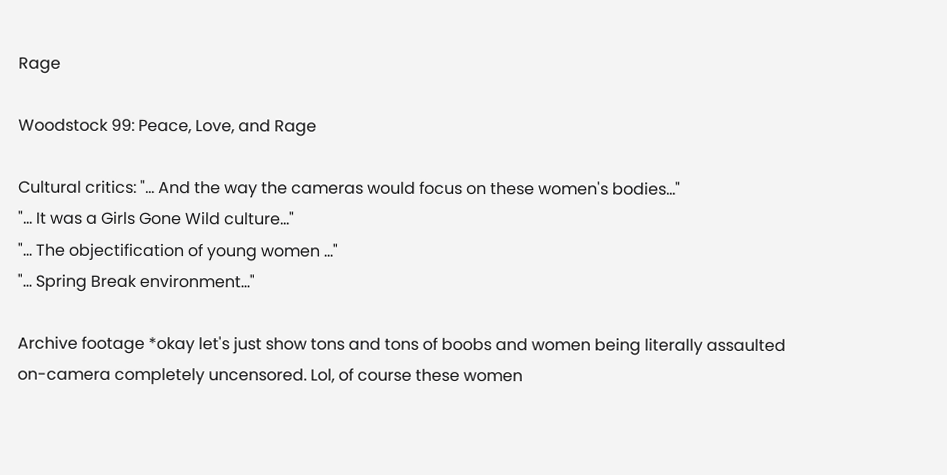Rage

Woodstock 99: Peace, Love, and Rage

Cultural critics: "... And the way the cameras would focus on these women's bodies..."
"... It was a Girls Gone Wild culture..."
"... The objectification of young women ..."
"... Spring Break environment..."

Archive footage *okay let's just show tons and tons of boobs and women being literally assaulted on-camera completely uncensored. Lol, of course these women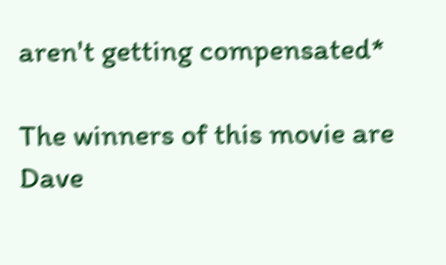aren't getting compensated*

The winners of this movie are Dave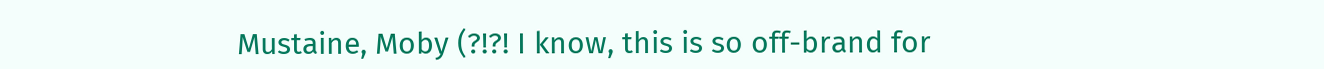Mustaine, Moby (?!?! I know, this is so off-brand for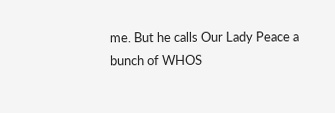me. But he calls Our Lady Peace a bunch of WHOS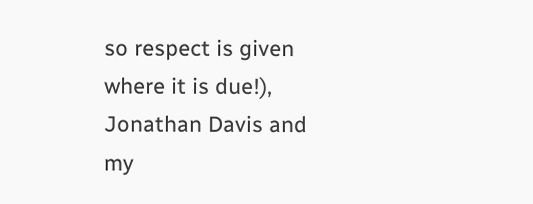so respect is given where it is due!), Jonathan Davis and my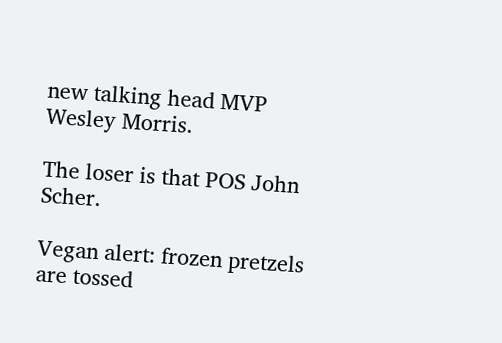new talking head MVP Wesley Morris.

The loser is that POS John Scher.

Vegan alert: frozen pretzels are tossed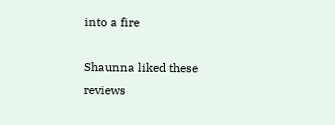into a fire

Shaunna liked these reviews